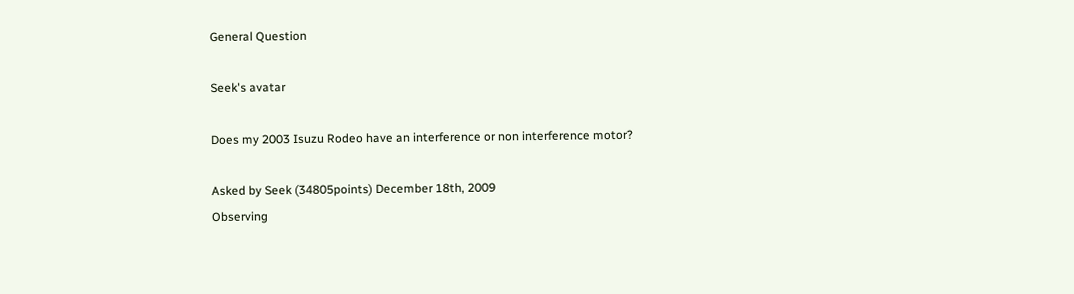General Question

Seek's avatar

Does my 2003 Isuzu Rodeo have an interference or non interference motor?

Asked by Seek (34805points) December 18th, 2009
Observing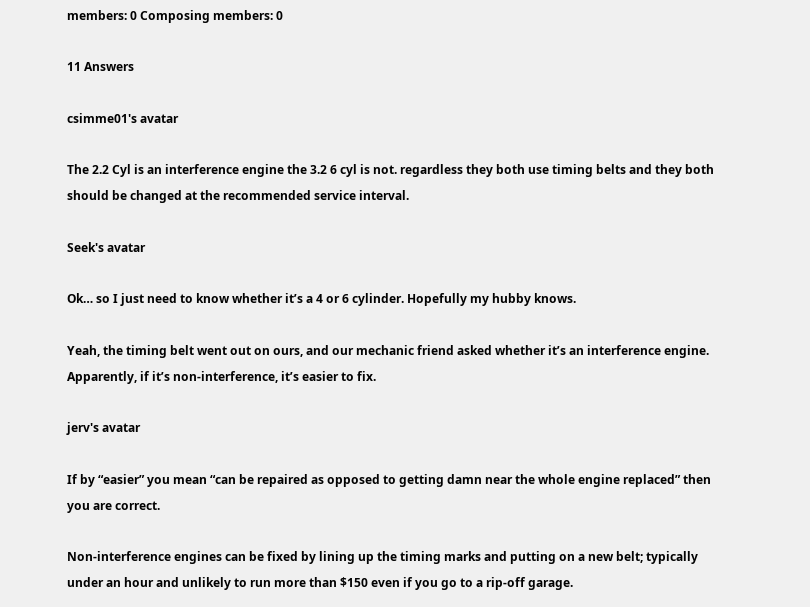members: 0 Composing members: 0

11 Answers

csimme01's avatar

The 2.2 Cyl is an interference engine the 3.2 6 cyl is not. regardless they both use timing belts and they both should be changed at the recommended service interval.

Seek's avatar

Ok… so I just need to know whether it’s a 4 or 6 cylinder. Hopefully my hubby knows.

Yeah, the timing belt went out on ours, and our mechanic friend asked whether it’s an interference engine. Apparently, if it’s non-interference, it’s easier to fix.

jerv's avatar

If by “easier” you mean “can be repaired as opposed to getting damn near the whole engine replaced” then you are correct.

Non-interference engines can be fixed by lining up the timing marks and putting on a new belt; typically under an hour and unlikely to run more than $150 even if you go to a rip-off garage.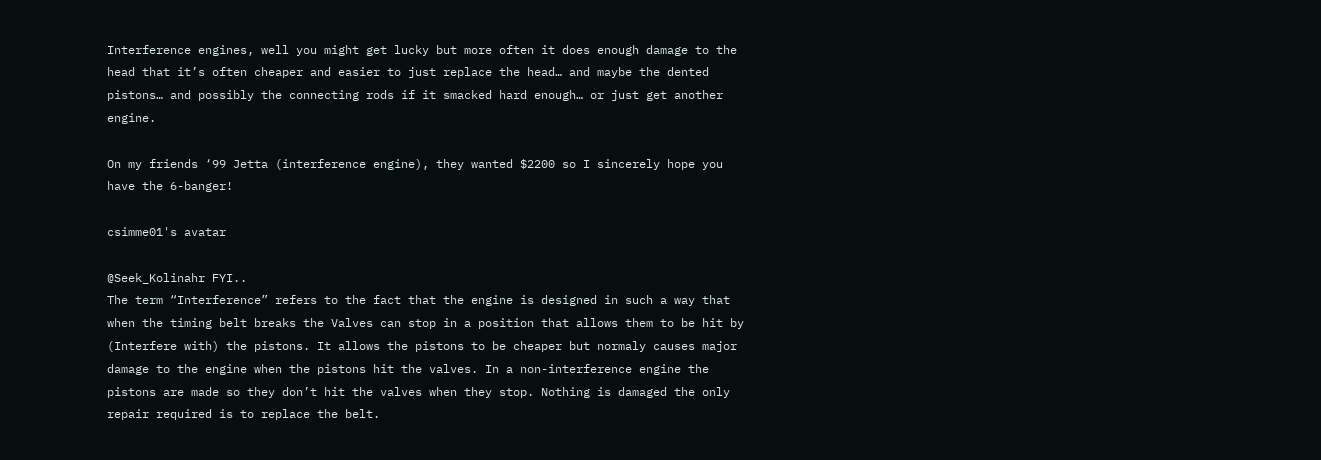Interference engines, well you might get lucky but more often it does enough damage to the head that it’s often cheaper and easier to just replace the head… and maybe the dented pistons… and possibly the connecting rods if it smacked hard enough… or just get another engine.

On my friends ‘99 Jetta (interference engine), they wanted $2200 so I sincerely hope you have the 6-banger!

csimme01's avatar

@Seek_Kolinahr FYI..
The term “Interference” refers to the fact that the engine is designed in such a way that when the timing belt breaks the Valves can stop in a position that allows them to be hit by (Interfere with) the pistons. It allows the pistons to be cheaper but normaly causes major damage to the engine when the pistons hit the valves. In a non-interference engine the pistons are made so they don’t hit the valves when they stop. Nothing is damaged the only repair required is to replace the belt.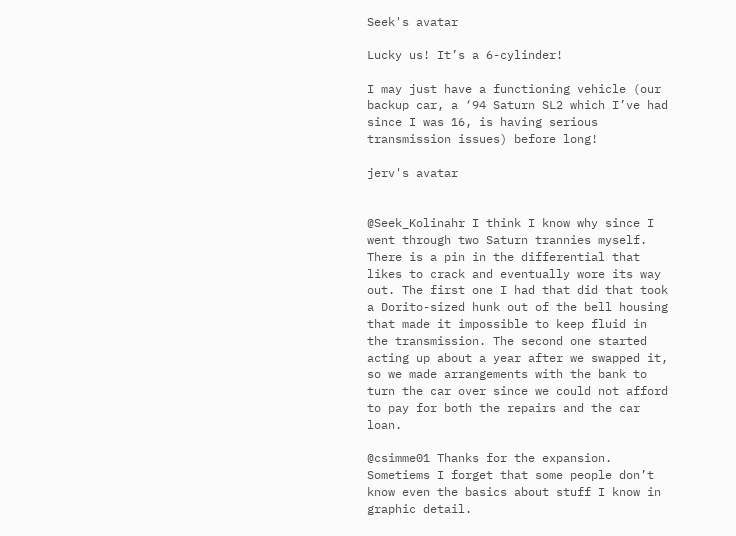Seek's avatar

Lucky us! It’s a 6-cylinder!

I may just have a functioning vehicle (our backup car, a ‘94 Saturn SL2 which I’ve had since I was 16, is having serious transmission issues) before long!

jerv's avatar


@Seek_Kolinahr I think I know why since I went through two Saturn trannies myself. There is a pin in the differential that likes to crack and eventually wore its way out. The first one I had that did that took a Dorito-sized hunk out of the bell housing that made it impossible to keep fluid in the transmission. The second one started acting up about a year after we swapped it, so we made arrangements with the bank to turn the car over since we could not afford to pay for both the repairs and the car loan.

@csimme01 Thanks for the expansion. Sometiems I forget that some people don’t know even the basics about stuff I know in graphic detail.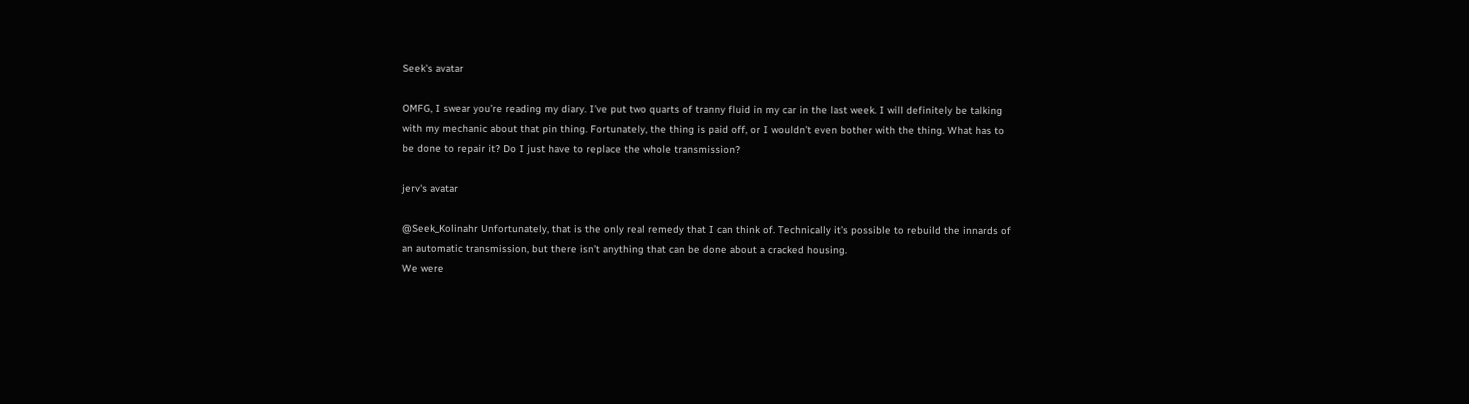Seek's avatar

OMFG, I swear you’re reading my diary. I’ve put two quarts of tranny fluid in my car in the last week. I will definitely be talking with my mechanic about that pin thing. Fortunately, the thing is paid off, or I wouldn’t even bother with the thing. What has to be done to repair it? Do I just have to replace the whole transmission?

jerv's avatar

@Seek_Kolinahr Unfortunately, that is the only real remedy that I can think of. Technically it’s possible to rebuild the innards of an automatic transmission, but there isn’t anything that can be done about a cracked housing.
We were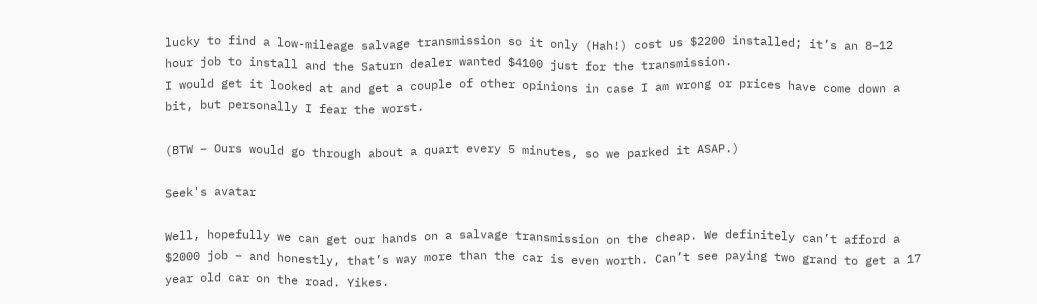lucky to find a low-mileage salvage transmission so it only (Hah!) cost us $2200 installed; it’s an 8–12 hour job to install and the Saturn dealer wanted $4100 just for the transmission.
I would get it looked at and get a couple of other opinions in case I am wrong or prices have come down a bit, but personally I fear the worst.

(BTW – Ours would go through about a quart every 5 minutes, so we parked it ASAP.)

Seek's avatar

Well, hopefully we can get our hands on a salvage transmission on the cheap. We definitely can’t afford a $2000 job – and honestly, that’s way more than the car is even worth. Can’t see paying two grand to get a 17 year old car on the road. Yikes.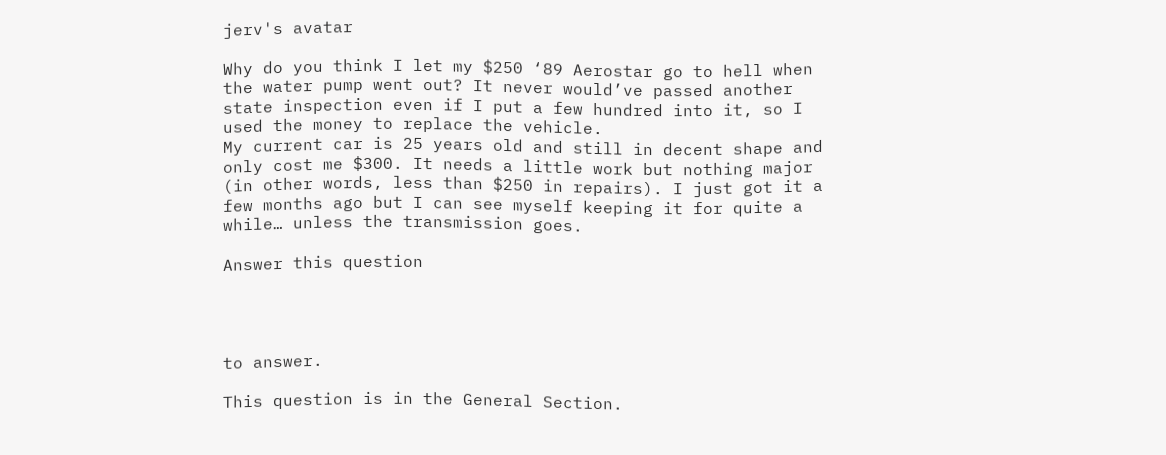jerv's avatar

Why do you think I let my $250 ‘89 Aerostar go to hell when the water pump went out? It never would’ve passed another state inspection even if I put a few hundred into it, so I used the money to replace the vehicle.
My current car is 25 years old and still in decent shape and only cost me $300. It needs a little work but nothing major (in other words, less than $250 in repairs). I just got it a few months ago but I can see myself keeping it for quite a while… unless the transmission goes.

Answer this question




to answer.

This question is in the General Section.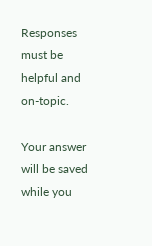Responses must be helpful and on-topic.

Your answer will be saved while you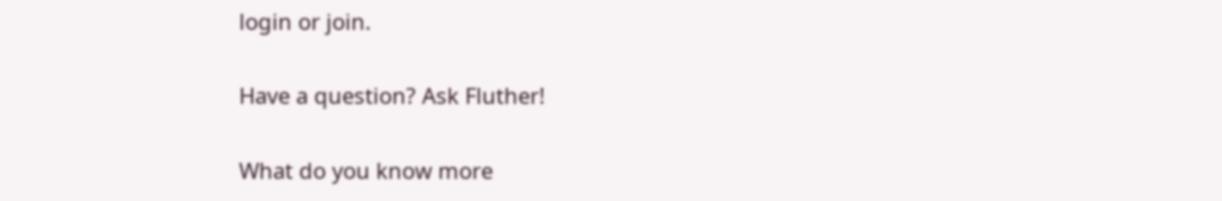login or join.

Have a question? Ask Fluther!

What do you know more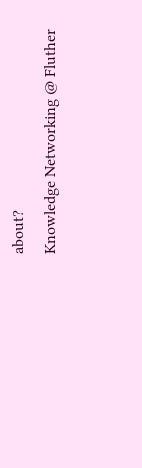about?
Knowledge Networking @ Fluther